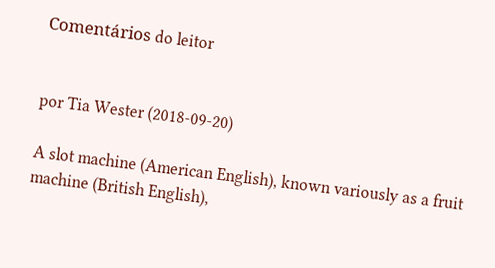Comentários do leitor


por Tia Wester (2018-09-20)

A slot machine (American English), known variously as a fruit machine (British English),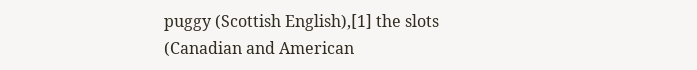puggy (Scottish English),[1] the slots (Canadian and American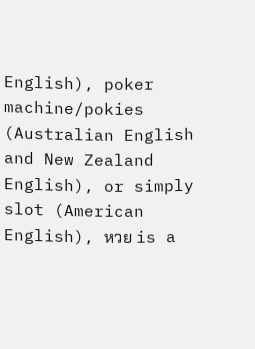English), poker machine/pokies (Australian English and New Zealand English), or simply slot (American English), หวย is a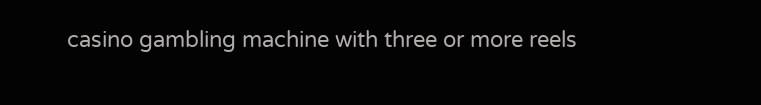casino gambling machine with three or more reels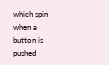which spin when a button is pushed